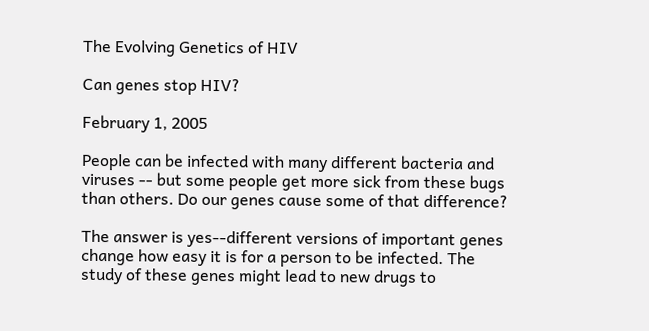The Evolving Genetics of HIV

Can genes stop HIV?

February 1, 2005

People can be infected with many different bacteria and viruses -- but some people get more sick from these bugs than others. Do our genes cause some of that difference?

The answer is yes--different versions of important genes change how easy it is for a person to be infected. The study of these genes might lead to new drugs to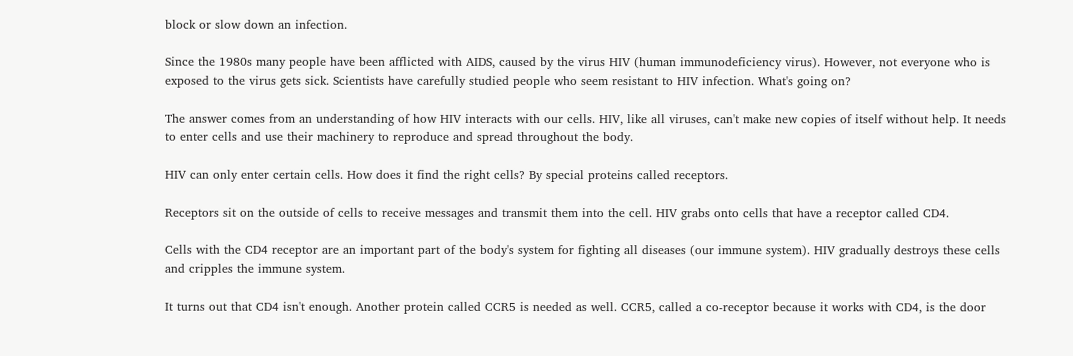block or slow down an infection.

Since the 1980s many people have been afflicted with AIDS, caused by the virus HIV (human immunodeficiency virus). However, not everyone who is exposed to the virus gets sick. Scientists have carefully studied people who seem resistant to HIV infection. What's going on?

The answer comes from an understanding of how HIV interacts with our cells. HIV, like all viruses, can't make new copies of itself without help. It needs to enter cells and use their machinery to reproduce and spread throughout the body.

HIV can only enter certain cells. How does it find the right cells? By special proteins called receptors.

Receptors sit on the outside of cells to receive messages and transmit them into the cell. HIV grabs onto cells that have a receptor called CD4.

Cells with the CD4 receptor are an important part of the body's system for fighting all diseases (our immune system). HIV gradually destroys these cells and cripples the immune system.

It turns out that CD4 isn't enough. Another protein called CCR5 is needed as well. CCR5, called a co-receptor because it works with CD4, is the door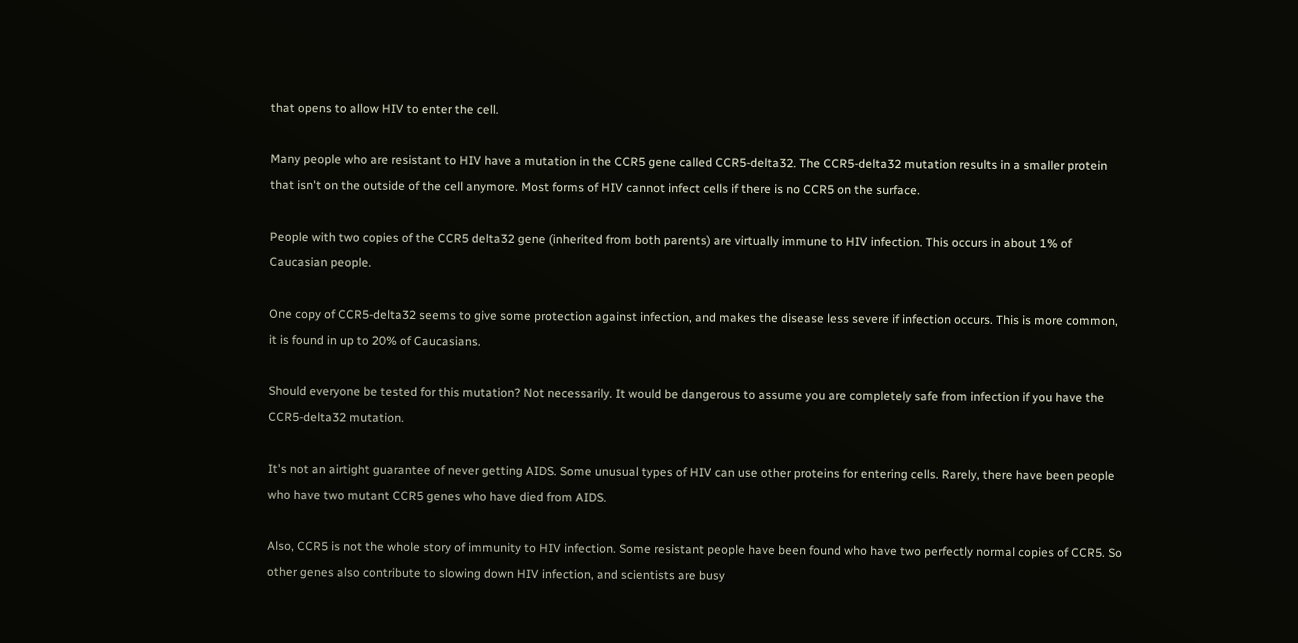that opens to allow HIV to enter the cell.

Many people who are resistant to HIV have a mutation in the CCR5 gene called CCR5-delta32. The CCR5-delta32 mutation results in a smaller protein that isn't on the outside of the cell anymore. Most forms of HIV cannot infect cells if there is no CCR5 on the surface.

People with two copies of the CCR5 delta32 gene (inherited from both parents) are virtually immune to HIV infection. This occurs in about 1% of Caucasian people.

One copy of CCR5-delta32 seems to give some protection against infection, and makes the disease less severe if infection occurs. This is more common, it is found in up to 20% of Caucasians.

Should everyone be tested for this mutation? Not necessarily. It would be dangerous to assume you are completely safe from infection if you have the CCR5-delta32 mutation.

It's not an airtight guarantee of never getting AIDS. Some unusual types of HIV can use other proteins for entering cells. Rarely, there have been people who have two mutant CCR5 genes who have died from AIDS.

Also, CCR5 is not the whole story of immunity to HIV infection. Some resistant people have been found who have two perfectly normal copies of CCR5. So other genes also contribute to slowing down HIV infection, and scientists are busy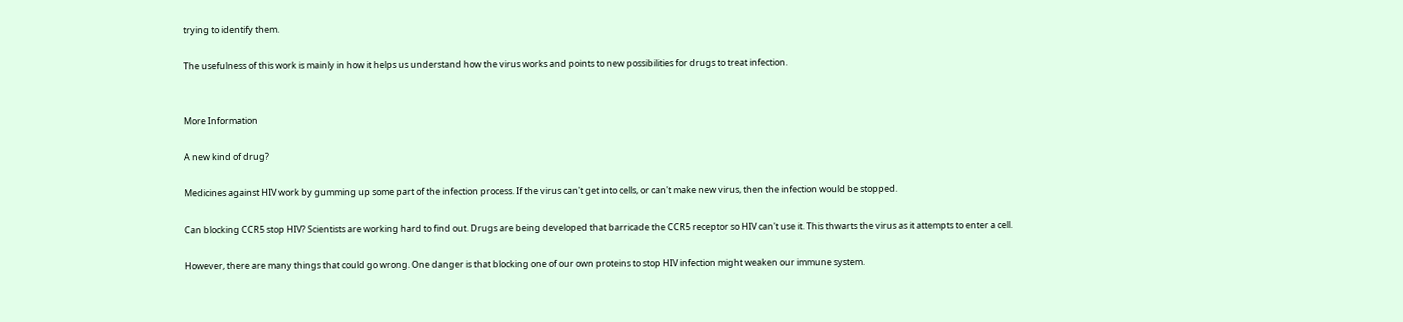trying to identify them.

The usefulness of this work is mainly in how it helps us understand how the virus works and points to new possibilities for drugs to treat infection.


More Information

A new kind of drug?

Medicines against HIV work by gumming up some part of the infection process. If the virus can't get into cells, or can't make new virus, then the infection would be stopped.

Can blocking CCR5 stop HIV? Scientists are working hard to find out. Drugs are being developed that barricade the CCR5 receptor so HIV can't use it. This thwarts the virus as it attempts to enter a cell.

However, there are many things that could go wrong. One danger is that blocking one of our own proteins to stop HIV infection might weaken our immune system.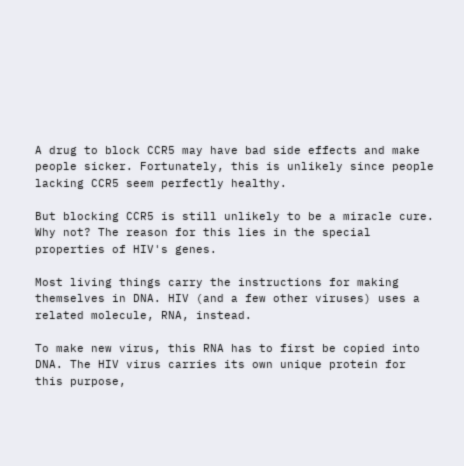A drug to block CCR5 may have bad side effects and make people sicker. Fortunately, this is unlikely since people lacking CCR5 seem perfectly healthy.

But blocking CCR5 is still unlikely to be a miracle cure. Why not? The reason for this lies in the special properties of HIV's genes.

Most living things carry the instructions for making themselves in DNA. HIV (and a few other viruses) uses a related molecule, RNA, instead.

To make new virus, this RNA has to first be copied into DNA. The HIV virus carries its own unique protein for this purpose,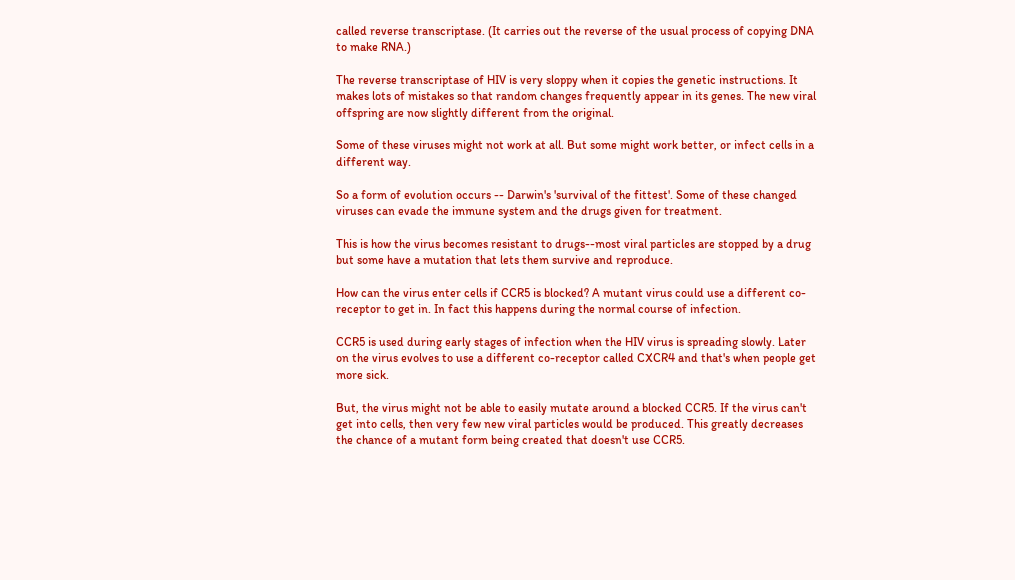called reverse transcriptase. (It carries out the reverse of the usual process of copying DNA to make RNA.)

The reverse transcriptase of HIV is very sloppy when it copies the genetic instructions. It makes lots of mistakes so that random changes frequently appear in its genes. The new viral offspring are now slightly different from the original.

Some of these viruses might not work at all. But some might work better, or infect cells in a different way.

So a form of evolution occurs -- Darwin's 'survival of the fittest'. Some of these changed viruses can evade the immune system and the drugs given for treatment.

This is how the virus becomes resistant to drugs--most viral particles are stopped by a drug but some have a mutation that lets them survive and reproduce.

How can the virus enter cells if CCR5 is blocked? A mutant virus could use a different co-receptor to get in. In fact this happens during the normal course of infection.

CCR5 is used during early stages of infection when the HIV virus is spreading slowly. Later on the virus evolves to use a different co-receptor called CXCR4 and that's when people get more sick.

But, the virus might not be able to easily mutate around a blocked CCR5. If the virus can't get into cells, then very few new viral particles would be produced. This greatly decreases the chance of a mutant form being created that doesn't use CCR5.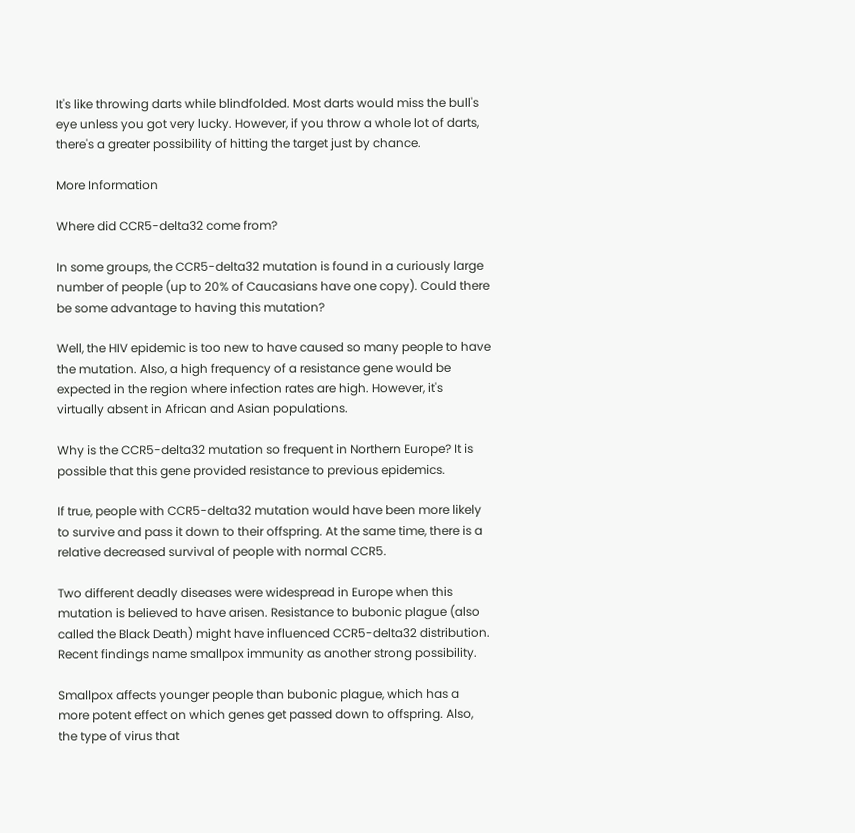It's like throwing darts while blindfolded. Most darts would miss the bull's eye unless you got very lucky. However, if you throw a whole lot of darts, there's a greater possibility of hitting the target just by chance.

More Information

Where did CCR5-delta32 come from?

In some groups, the CCR5-delta32 mutation is found in a curiously large number of people (up to 20% of Caucasians have one copy). Could there be some advantage to having this mutation?

Well, the HIV epidemic is too new to have caused so many people to have the mutation. Also, a high frequency of a resistance gene would be expected in the region where infection rates are high. However, it's virtually absent in African and Asian populations.

Why is the CCR5-delta32 mutation so frequent in Northern Europe? It is possible that this gene provided resistance to previous epidemics.

If true, people with CCR5-delta32 mutation would have been more likely to survive and pass it down to their offspring. At the same time, there is a relative decreased survival of people with normal CCR5.

Two different deadly diseases were widespread in Europe when this mutation is believed to have arisen. Resistance to bubonic plague (also called the Black Death) might have influenced CCR5-delta32 distribution. Recent findings name smallpox immunity as another strong possibility.

Smallpox affects younger people than bubonic plague, which has a more potent effect on which genes get passed down to offspring. Also, the type of virus that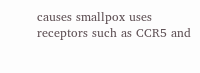causes smallpox uses receptors such as CCR5 and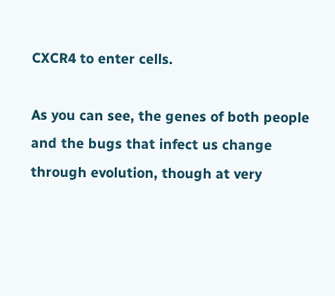CXCR4 to enter cells.

As you can see, the genes of both people and the bugs that infect us change through evolution, though at very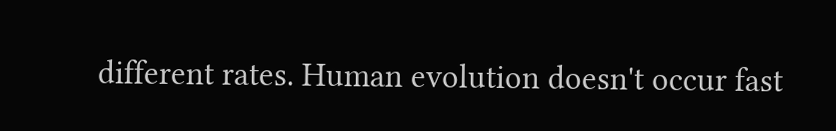different rates. Human evolution doesn't occur fast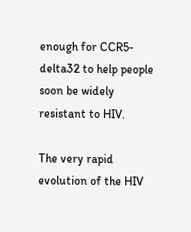enough for CCR5-delta32 to help people soon be widely resistant to HIV.

The very rapid evolution of the HIV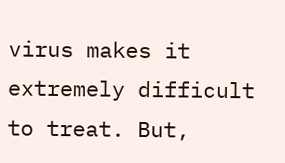virus makes it extremely difficult to treat. But,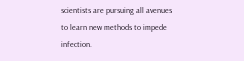scientists are pursuing all avenues to learn new methods to impede infection.